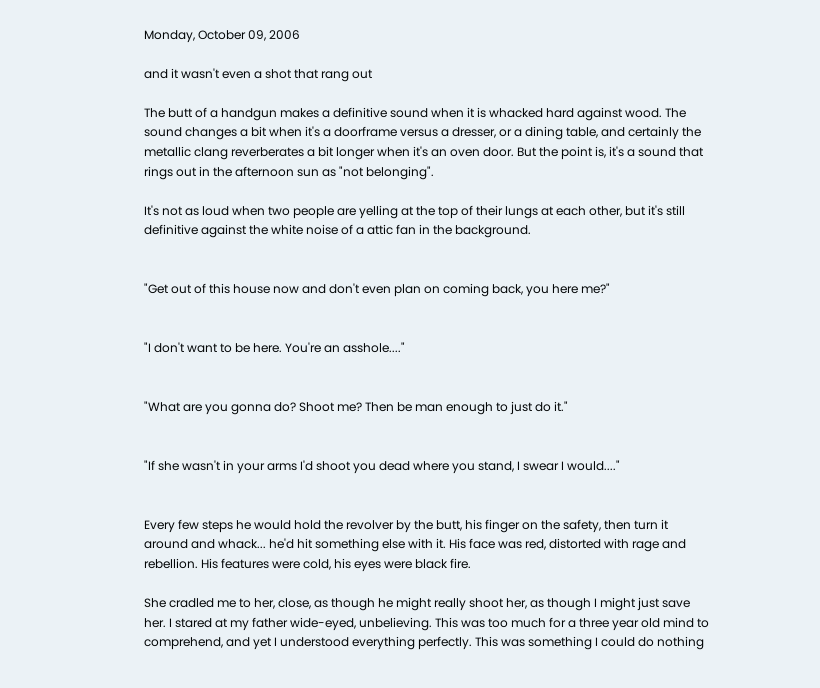Monday, October 09, 2006

and it wasn't even a shot that rang out

The butt of a handgun makes a definitive sound when it is whacked hard against wood. The sound changes a bit when it's a doorframe versus a dresser, or a dining table, and certainly the metallic clang reverberates a bit longer when it's an oven door. But the point is, it's a sound that rings out in the afternoon sun as "not belonging".

It's not as loud when two people are yelling at the top of their lungs at each other, but it's still definitive against the white noise of a attic fan in the background.


"Get out of this house now and don't even plan on coming back, you here me?"


"I don't want to be here. You're an asshole...."


"What are you gonna do? Shoot me? Then be man enough to just do it."


"If she wasn't in your arms I'd shoot you dead where you stand, I swear I would...."


Every few steps he would hold the revolver by the butt, his finger on the safety, then turn it around and whack... he'd hit something else with it. His face was red, distorted with rage and rebellion. His features were cold, his eyes were black fire.

She cradled me to her, close, as though he might really shoot her, as though I might just save her. I stared at my father wide-eyed, unbelieving. This was too much for a three year old mind to comprehend, and yet I understood everything perfectly. This was something I could do nothing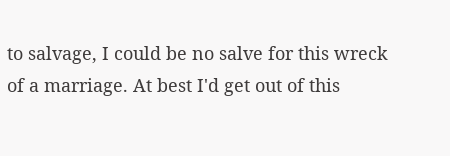to salvage, I could be no salve for this wreck of a marriage. At best I'd get out of this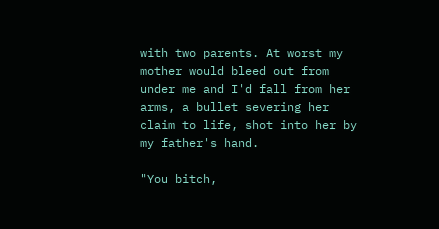with two parents. At worst my mother would bleed out from under me and I'd fall from her arms, a bullet severing her claim to life, shot into her by my father's hand.

"You bitch,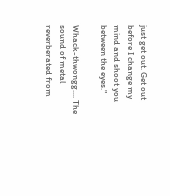just get out. Get out before I change my mind and shoot you between the eyes."

Whack-thwongg.... The sound of metal reverberated from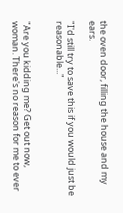the oven door, filling the house and my ears.

"I'd still try to save this if you would just be reasonable..."


"Are you kidding me? Get out now, woman. There's no reason for me to ever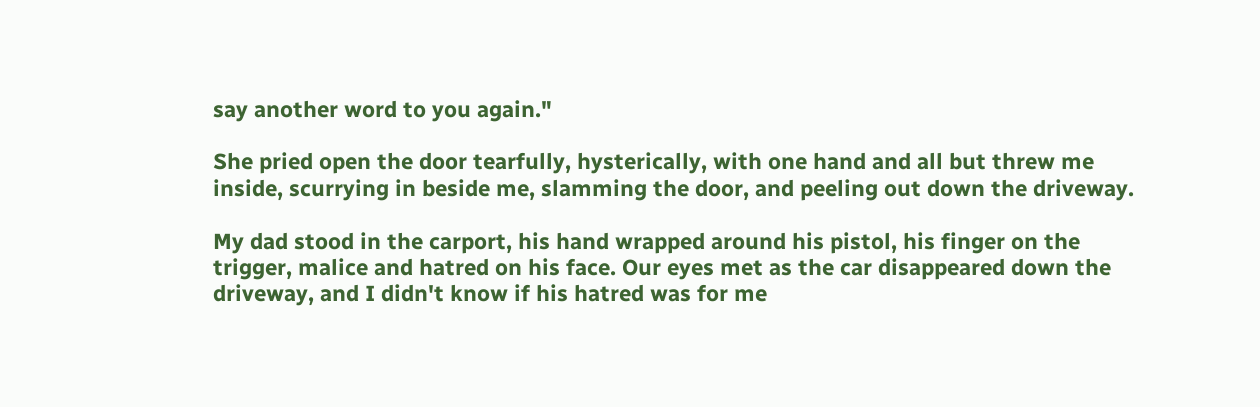say another word to you again."

She pried open the door tearfully, hysterically, with one hand and all but threw me inside, scurrying in beside me, slamming the door, and peeling out down the driveway.

My dad stood in the carport, his hand wrapped around his pistol, his finger on the trigger, malice and hatred on his face. Our eyes met as the car disappeared down the driveway, and I didn't know if his hatred was for me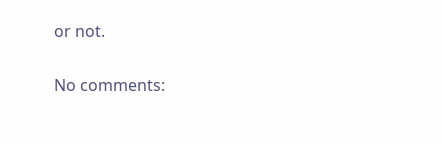or not.

No comments: